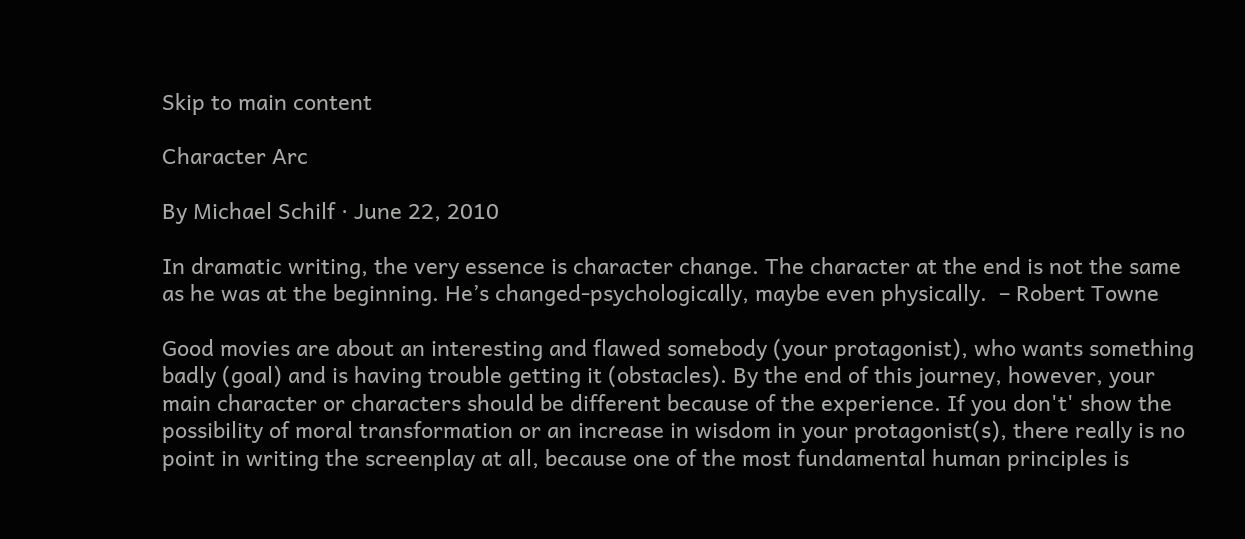Skip to main content

Character Arc

By Michael Schilf · June 22, 2010

In dramatic writing, the very essence is character change. The character at the end is not the same as he was at the beginning. He’s changed-psychologically, maybe even physically.  – Robert Towne

Good movies are about an interesting and flawed somebody (your protagonist), who wants something badly (goal) and is having trouble getting it (obstacles). By the end of this journey, however, your main character or characters should be different because of the experience. If you don't' show the possibility of moral transformation or an increase in wisdom in your protagonist(s), there really is no point in writing the screenplay at all, because one of the most fundamental human principles is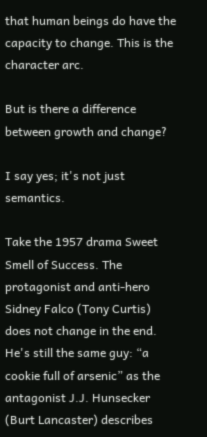that human beings do have the capacity to change. This is the character arc.

But is there a difference between growth and change?

I say yes; it's not just semantics.

Take the 1957 drama Sweet Smell of Success. The protagonist and anti-hero Sidney Falco (Tony Curtis) does not change in the end. He's still the same guy: “a cookie full of arsenic” as the antagonist J.J. Hunsecker (Burt Lancaster) describes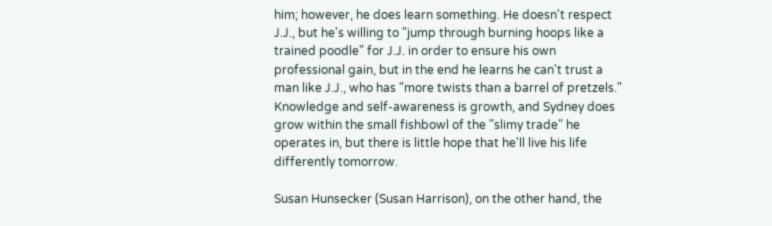him; however, he does learn something. He doesn't respect J.J., but he's willing to "jump through burning hoops like a trained poodle" for J.J. in order to ensure his own professional gain, but in the end he learns he can't trust a man like J.J., who has "more twists than a barrel of pretzels." Knowledge and self-awareness is growth, and Sydney does grow within the small fishbowl of the "slimy trade" he operates in, but there is little hope that he'll live his life differently tomorrow.

Susan Hunsecker (Susan Harrison), on the other hand, the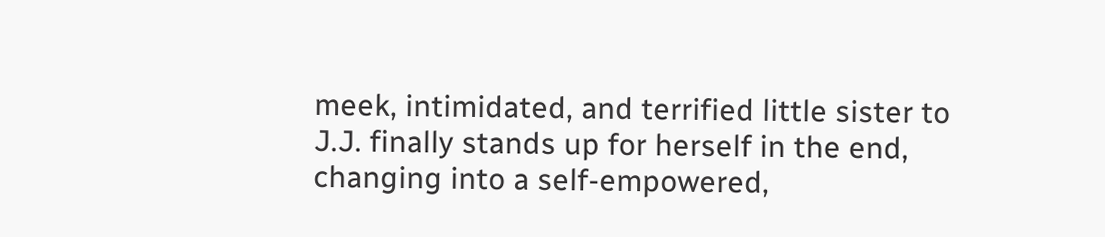meek, intimidated, and terrified little sister to J.J. finally stands up for herself in the end, changing into a self-empowered,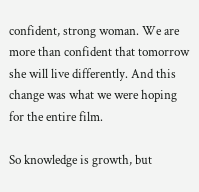confident, strong woman. We are more than confident that tomorrow she will live differently. And this change was what we were hoping for the entire film.

So knowledge is growth, but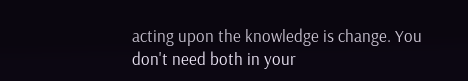acting upon the knowledge is change. You don't need both in your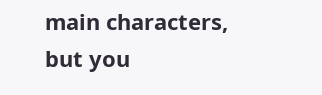main characters, but you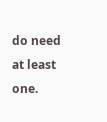do need at least one.